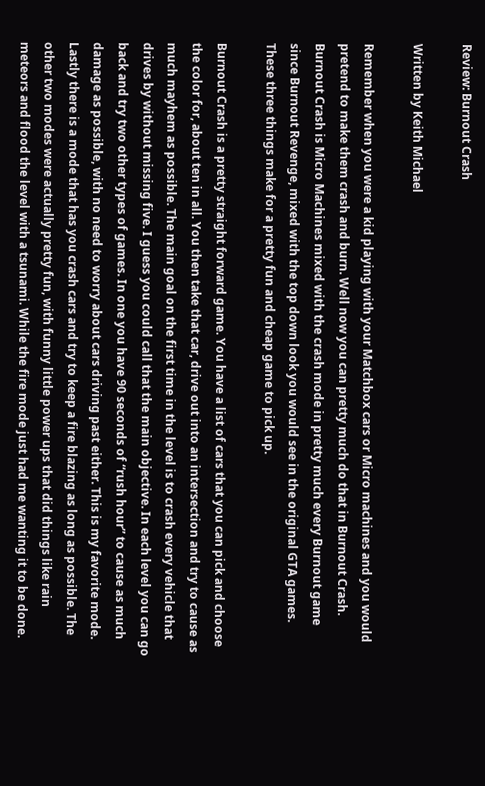Review: Burnout Crash

Written by Keith Michael

Remember when you were a kid playing with your Matchbox cars or Micro machines and you would pretend to make them crash and burn. Well now you can pretty much do that in Burnout Crash. Burnout Crash is Micro Machines mixed with the crash mode in pretty much every Burnout game since Burnout Revenge, mixed with the top down look you would see in the original GTA games. These three things make for a pretty fun and cheap game to pick up.

Burnout Crash is a pretty straight forward game. You have a list of cars that you can pick and choose the color for, about ten in all. You then take that car, drive out into an intersection and try to cause as much mayhem as possible. The main goal on the first time in the level is to crash every vehicle that drives by without missing five. I guess you could call that the main objective. In each level you can go back and try two other types of games. In one you have 90 seconds of “rush hour” to cause as much damage as possible, with no need to worry about cars driving past either. This is my favorite mode. Lastly there is a mode that has you crash cars and try to keep a fire blazing as long as possible. The other two modes were actually pretty fun, with funny little power ups that did things like rain meteors and flood the level with a tsunami. While the fire mode just had me wanting it to be done.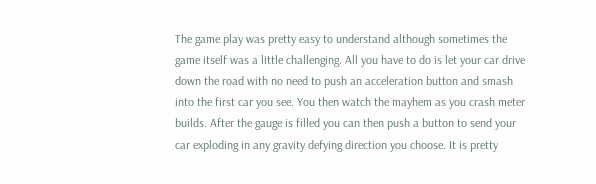The game play was pretty easy to understand although sometimes the game itself was a little challenging. All you have to do is let your car drive down the road with no need to push an acceleration button and smash into the first car you see. You then watch the mayhem as you crash meter builds. After the gauge is filled you can then push a button to send your car exploding in any gravity defying direction you choose. It is pretty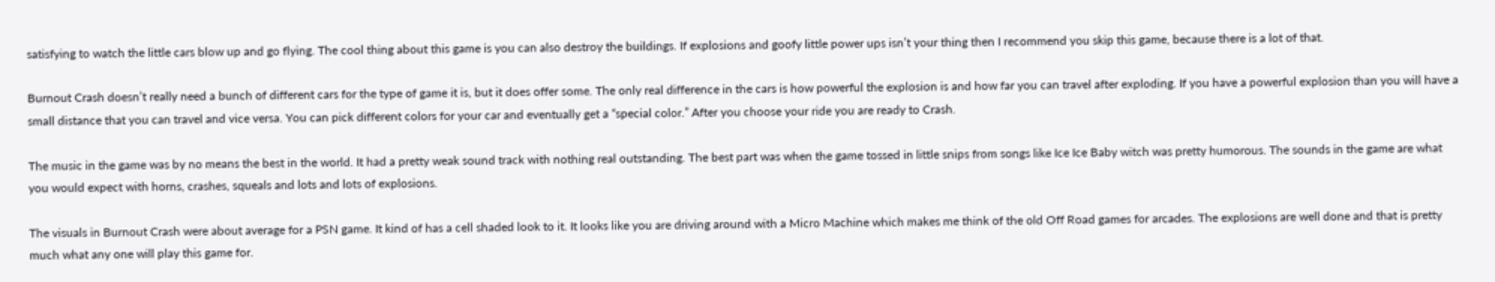satisfying to watch the little cars blow up and go flying. The cool thing about this game is you can also destroy the buildings. If explosions and goofy little power ups isn’t your thing then I recommend you skip this game, because there is a lot of that.

Burnout Crash doesn’t really need a bunch of different cars for the type of game it is, but it does offer some. The only real difference in the cars is how powerful the explosion is and how far you can travel after exploding. If you have a powerful explosion than you will have a small distance that you can travel and vice versa. You can pick different colors for your car and eventually get a “special color.” After you choose your ride you are ready to Crash.

The music in the game was by no means the best in the world. It had a pretty weak sound track with nothing real outstanding. The best part was when the game tossed in little snips from songs like Ice Ice Baby witch was pretty humorous. The sounds in the game are what you would expect with horns, crashes, squeals and lots and lots of explosions.

The visuals in Burnout Crash were about average for a PSN game. It kind of has a cell shaded look to it. It looks like you are driving around with a Micro Machine which makes me think of the old Off Road games for arcades. The explosions are well done and that is pretty much what any one will play this game for.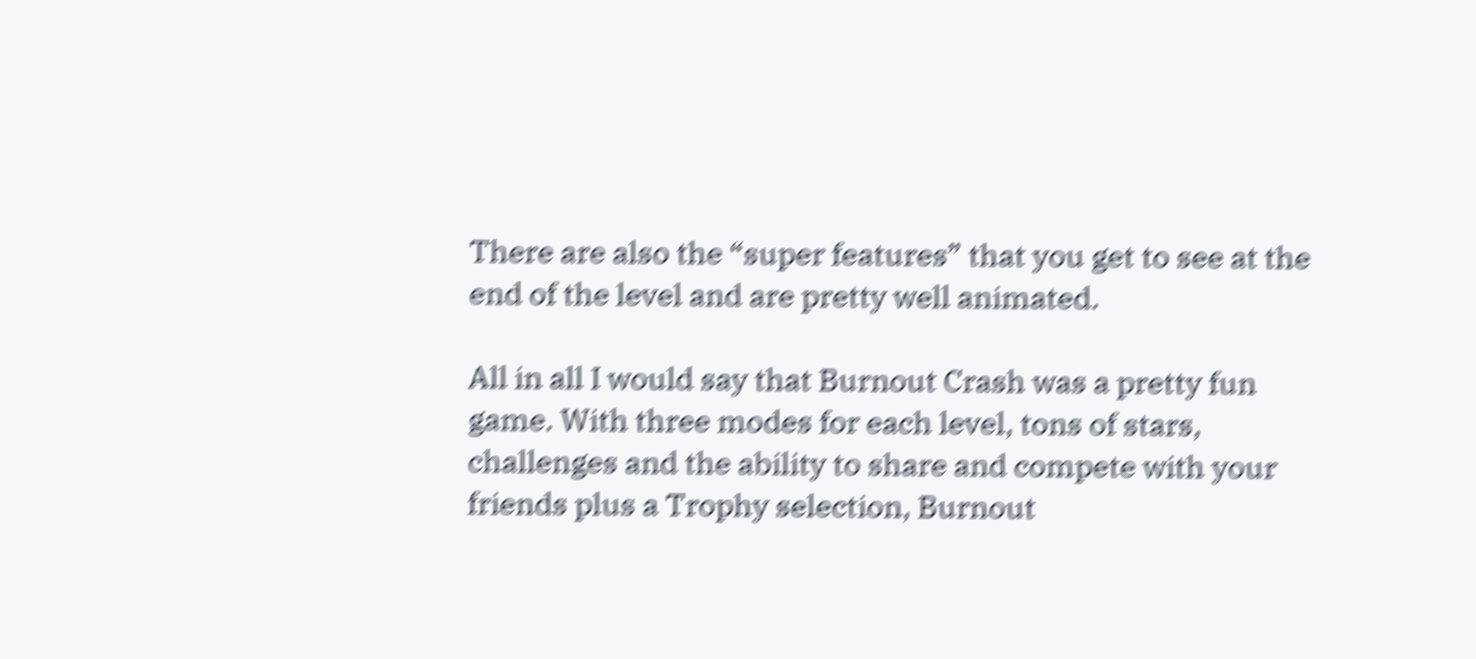There are also the “super features” that you get to see at the end of the level and are pretty well animated.

All in all I would say that Burnout Crash was a pretty fun game. With three modes for each level, tons of stars, challenges and the ability to share and compete with your friends plus a Trophy selection, Burnout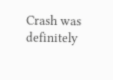Crash was definitely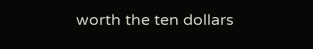worth the ten dollars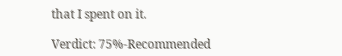that I spent on it.

Verdict: 75%-Recommended